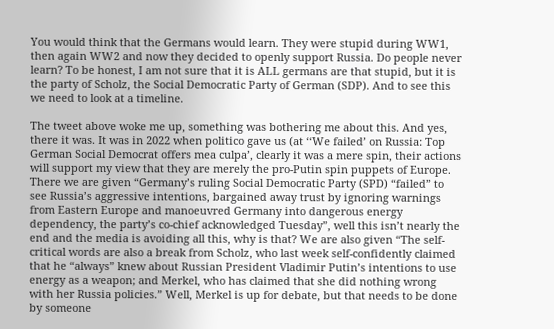You would think that the Germans would learn. They were stupid during WW1, then again WW2 and now they decided to openly support Russia. Do people never learn? To be honest, I am not sure that it is ALL germans are that stupid, but it is the party of Scholz, the Social Democratic Party of German (SDP). And to see this we need to look at a timeline.

The tweet above woke me up, something was bothering me about this. And yes, there it was. It was in 2022 when politico gave us (at ‘‘We failed’ on Russia: Top German Social Democrat offers mea culpa’, clearly it was a mere spin, their actions will support my view that they are merely the pro-Putin spin puppets of Europe. There we are given “Germany’s ruling Social Democratic Party (SPD) “failed” to see Russia’s aggressive intentions, bargained away trust by ignoring warnings from Eastern Europe and manoeuvred Germany into dangerous energy dependency, the party’s co-chief acknowledged Tuesday”, well this isn’t nearly the end and the media is avoiding all this, why is that? We are also given “The self-critical words are also a break from Scholz, who last week self-confidently claimed that he “always” knew about Russian President Vladimir Putin’s intentions to use energy as a weapon; and Merkel, who has claimed that she did nothing wrong with her Russia policies.” Well, Merkel is up for debate, but that needs to be done by someone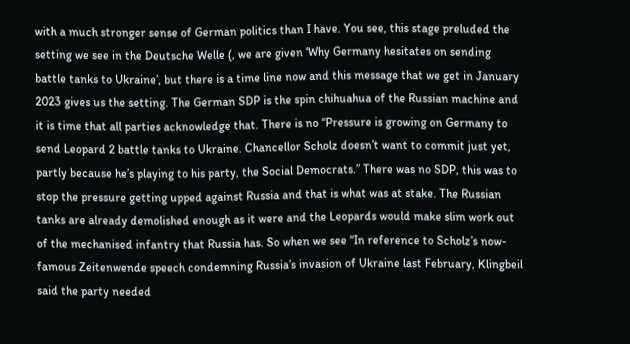with a much stronger sense of German politics than I have. You see, this stage preluded the setting we see in the Deutsche Welle (, we are given ‘Why Germany hesitates on sending battle tanks to Ukraine’, but there is a time line now and this message that we get in January 2023 gives us the setting. The German SDP is the spin chihuahua of the Russian machine and it is time that all parties acknowledge that. There is no “Pressure is growing on Germany to send Leopard 2 battle tanks to Ukraine. Chancellor Scholz doesn’t want to commit just yet, partly because he’s playing to his party, the Social Democrats.” There was no SDP, this was to stop the pressure getting upped against Russia and that is what was at stake. The Russian tanks are already demolished enough as it were and the Leopards would make slim work out of the mechanised infantry that Russia has. So when we see “In reference to Scholz’s now-famous Zeitenwende speech condemning Russia’s invasion of Ukraine last February, Klingbeil said the party needed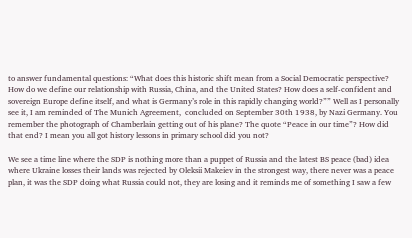to answer fundamental questions: “What does this historic shift mean from a Social Democratic perspective? How do we define our relationship with Russia, China, and the United States? How does a self-confident and sovereign Europe define itself, and what is Germany’s role in this rapidly changing world?”” Well as I personally see it, I am reminded of The Munich Agreement,  concluded on September 30th 1938, by Nazi Germany. You remember the photograph of Chamberlain getting out of his plane? The quote “Peace in our time”? How did that end? I mean you all got history lessons in primary school did you not?

We see a time line where the SDP is nothing more than a puppet of Russia and the latest BS peace (bad) idea where Ukraine losses their lands was rejected by Oleksii Makeiev in the strongest way, there never was a peace plan, it was the SDP doing what Russia could not, they are losing and it reminds me of something I saw a few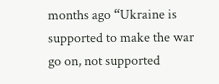months ago “Ukraine is supported to make the war go on, not supported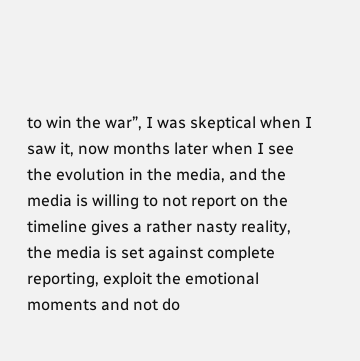to win the war”, I was skeptical when I saw it, now months later when I see the evolution in the media, and the media is willing to not report on the timeline gives a rather nasty reality, the media is set against complete reporting, exploit the emotional moments and not do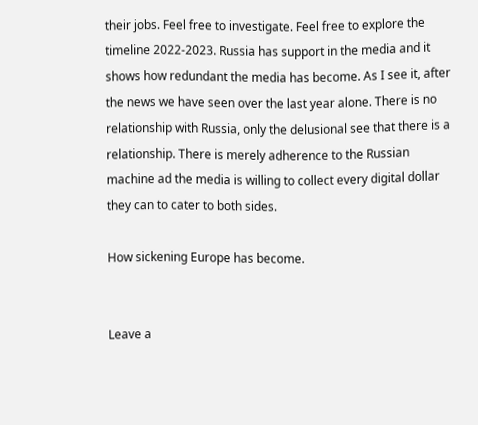their jobs. Feel free to investigate. Feel free to explore the timeline 2022-2023. Russia has support in the media and it shows how redundant the media has become. As I see it, after the news we have seen over the last year alone. There is no relationship with Russia, only the delusional see that there is a relationship. There is merely adherence to the Russian machine ad the media is willing to collect every digital dollar they can to cater to both sides.

How sickening Europe has become.


Leave a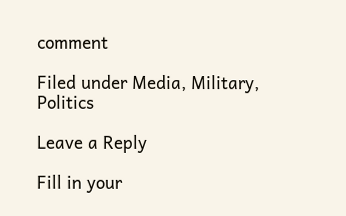comment

Filed under Media, Military, Politics

Leave a Reply

Fill in your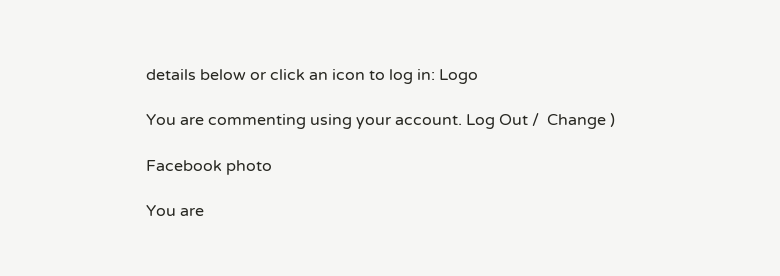details below or click an icon to log in: Logo

You are commenting using your account. Log Out /  Change )

Facebook photo

You are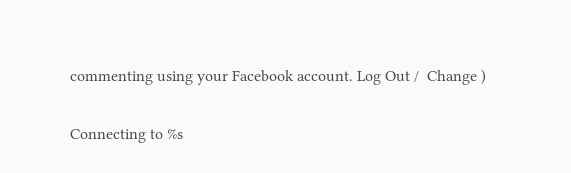commenting using your Facebook account. Log Out /  Change )

Connecting to %s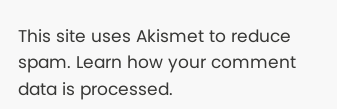This site uses Akismet to reduce spam. Learn how your comment data is processed.